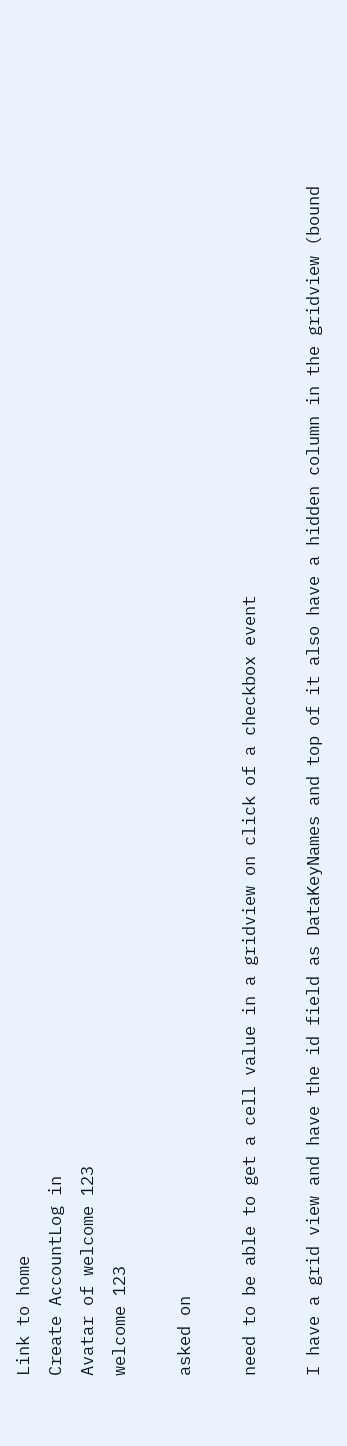Link to home
Create AccountLog in
Avatar of welcome 123
welcome 123

asked on

need to be able to get a cell value in a gridview on click of a checkbox event

I have a grid view and have the id field as DataKeyNames and top of it also have a hidden column in the gridview (bound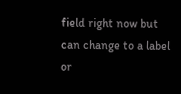field right now but can change to a label or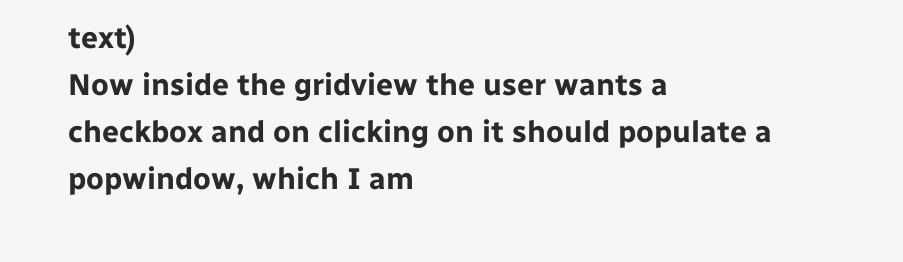text)
Now inside the gridview the user wants a checkbox and on clicking on it should populate a popwindow, which I am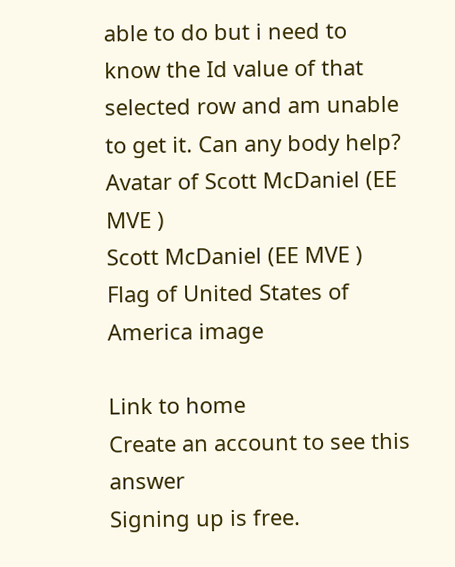able to do but i need to know the Id value of that selected row and am unable to get it. Can any body help?
Avatar of Scott McDaniel (EE MVE )
Scott McDaniel (EE MVE )
Flag of United States of America image

Link to home
Create an account to see this answer
Signing up is free.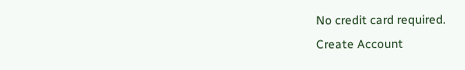No credit card required.
Create Account